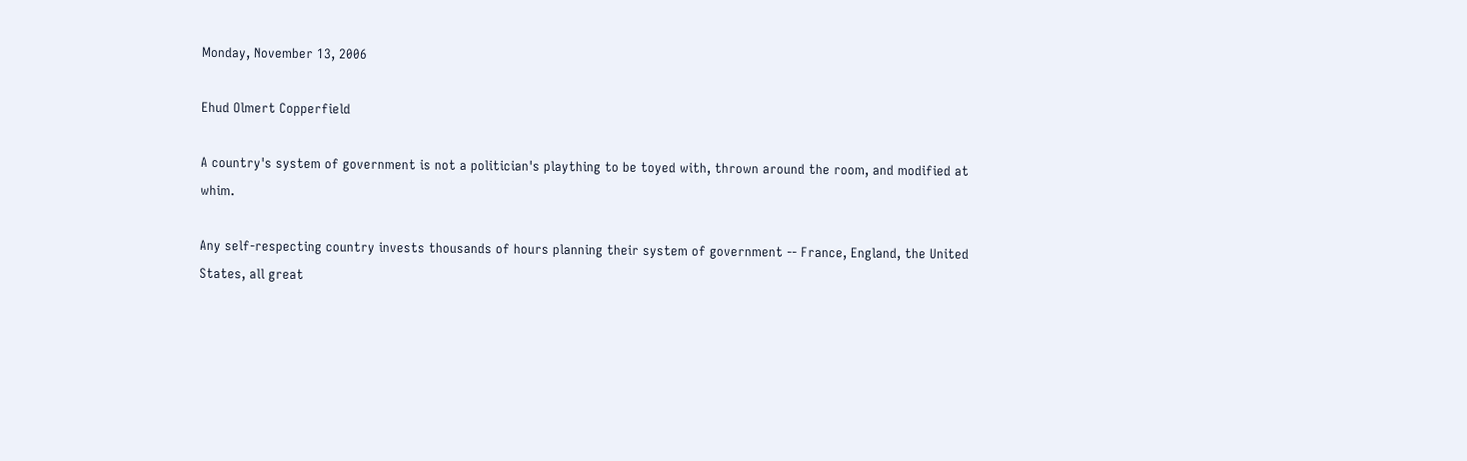Monday, November 13, 2006

Ehud Olmert Copperfield

A country's system of government is not a politician's plaything to be toyed with, thrown around the room, and modified at whim.

Any self-respecting country invests thousands of hours planning their system of government -- France, England, the United States, all great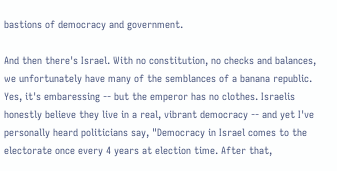bastions of democracy and government.

And then there's Israel. With no constitution, no checks and balances, we unfortunately have many of the semblances of a banana republic. Yes, it's embaressing -- but the emperor has no clothes. Israelis honestly believe they live in a real, vibrant democracy -- and yet I've personally heard politicians say, "Democracy in Israel comes to the electorate once every 4 years at election time. After that,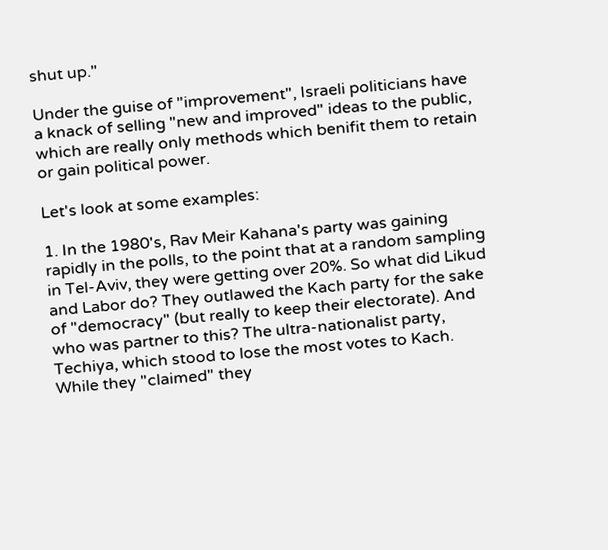shut up."

Under the guise of "improvement", Israeli politicians have a knack of selling "new and improved" ideas to the public, which are really only methods which benifit them to retain or gain political power.

Let's look at some examples:

1. In the 1980's, Rav Meir Kahana's party was gaining rapidly in the polls, to the point that at a random sampling in Tel-Aviv, they were getting over 20%. So what did Likud and Labor do? They outlawed the Kach party for the sake of "democracy" (but really to keep their electorate). And who was partner to this? The ultra-nationalist party, Techiya, which stood to lose the most votes to Kach. While they "claimed" they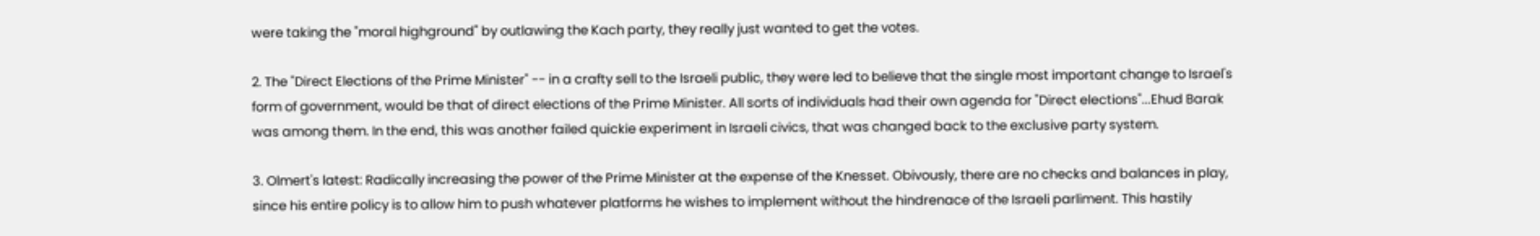were taking the "moral highground" by outlawing the Kach party, they really just wanted to get the votes.

2. The "Direct Elections of the Prime Minister" -- in a crafty sell to the Israeli public, they were led to believe that the single most important change to Israel's form of government, would be that of direct elections of the Prime Minister. All sorts of individuals had their own agenda for "Direct elections"...Ehud Barak was among them. In the end, this was another failed quickie experiment in Israeli civics, that was changed back to the exclusive party system.

3. Olmert's latest: Radically increasing the power of the Prime Minister at the expense of the Knesset. Obivously, there are no checks and balances in play, since his entire policy is to allow him to push whatever platforms he wishes to implement without the hindrenace of the Israeli parliment. This hastily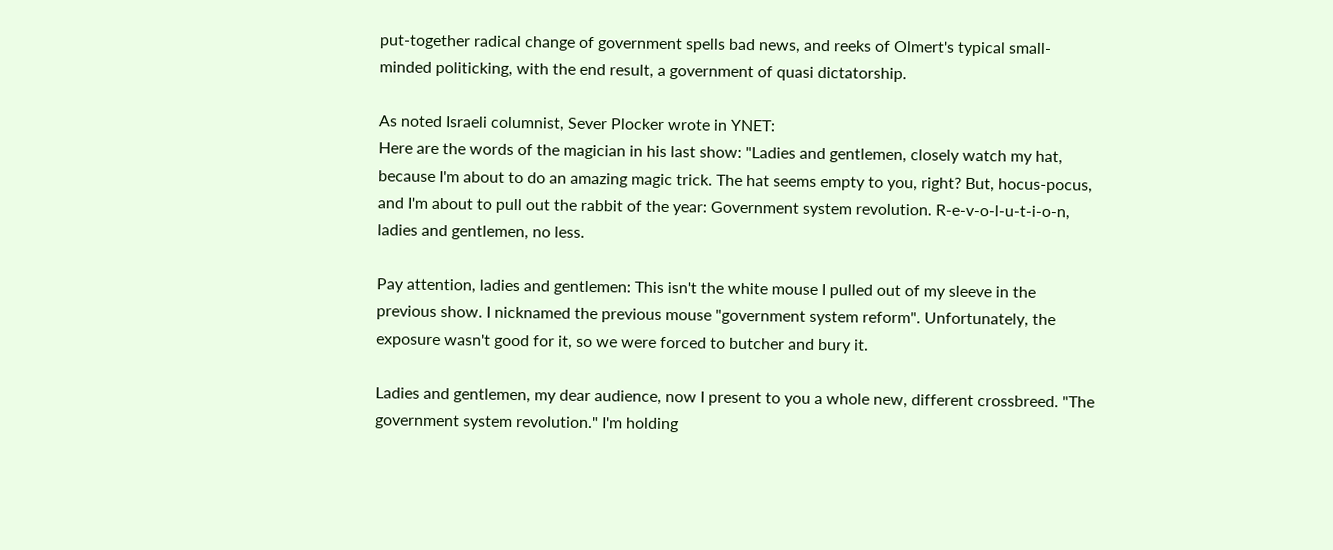put-together radical change of government spells bad news, and reeks of Olmert's typical small-minded politicking, with the end result, a government of quasi dictatorship.

As noted Israeli columnist, Sever Plocker wrote in YNET:
Here are the words of the magician in his last show: "Ladies and gentlemen, closely watch my hat, because I'm about to do an amazing magic trick. The hat seems empty to you, right? But, hocus-pocus, and I'm about to pull out the rabbit of the year: Government system revolution. R-e-v-o-l-u-t-i-o-n, ladies and gentlemen, no less.

Pay attention, ladies and gentlemen: This isn't the white mouse I pulled out of my sleeve in the previous show. I nicknamed the previous mouse "government system reform". Unfortunately, the exposure wasn't good for it, so we were forced to butcher and bury it.

Ladies and gentlemen, my dear audience, now I present to you a whole new, different crossbreed. "The government system revolution." I'm holding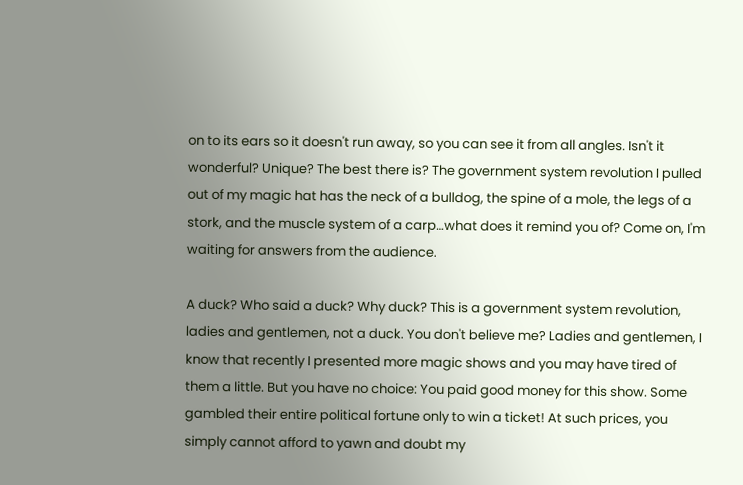on to its ears so it doesn't run away, so you can see it from all angles. Isn't it wonderful? Unique? The best there is? The government system revolution I pulled out of my magic hat has the neck of a bulldog, the spine of a mole, the legs of a stork, and the muscle system of a carp…what does it remind you of? Come on, I'm waiting for answers from the audience.

A duck? Who said a duck? Why duck? This is a government system revolution, ladies and gentlemen, not a duck. You don't believe me? Ladies and gentlemen, I know that recently I presented more magic shows and you may have tired of them a little. But you have no choice: You paid good money for this show. Some gambled their entire political fortune only to win a ticket! At such prices, you simply cannot afford to yawn and doubt my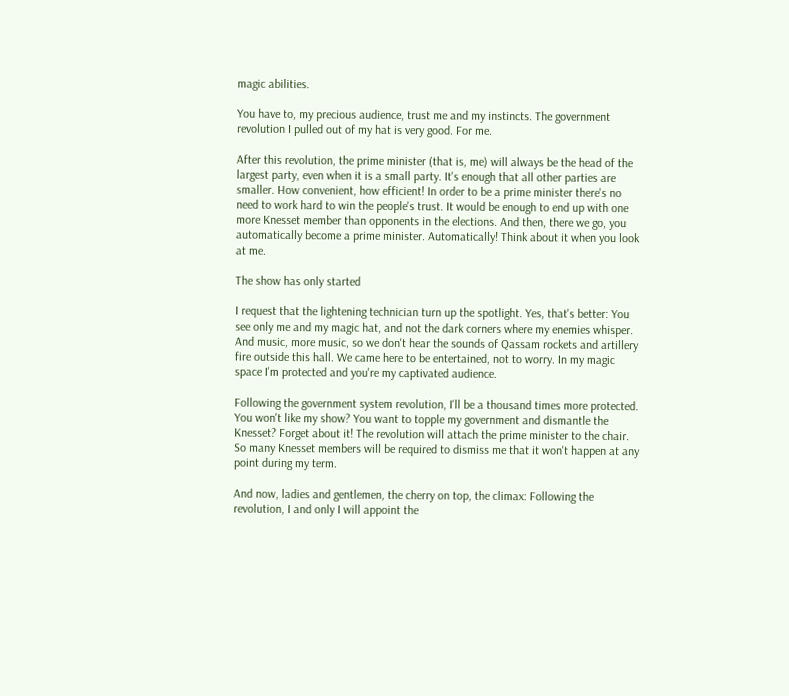magic abilities.

You have to, my precious audience, trust me and my instincts. The government revolution I pulled out of my hat is very good. For me.

After this revolution, the prime minister (that is, me) will always be the head of the largest party, even when it is a small party. It's enough that all other parties are smaller. How convenient, how efficient! In order to be a prime minister there's no need to work hard to win the people's trust. It would be enough to end up with one more Knesset member than opponents in the elections. And then, there we go, you automatically become a prime minister. Automatically! Think about it when you look at me.

The show has only started

I request that the lightening technician turn up the spotlight. Yes, that's better: You see only me and my magic hat, and not the dark corners where my enemies whisper. And music, more music, so we don't hear the sounds of Qassam rockets and artillery fire outside this hall. We came here to be entertained, not to worry. In my magic space I'm protected and you're my captivated audience.

Following the government system revolution, I'll be a thousand times more protected. You won't like my show? You want to topple my government and dismantle the Knesset? Forget about it! The revolution will attach the prime minister to the chair. So many Knesset members will be required to dismiss me that it won't happen at any point during my term.

And now, ladies and gentlemen, the cherry on top, the climax: Following the revolution, I and only I will appoint the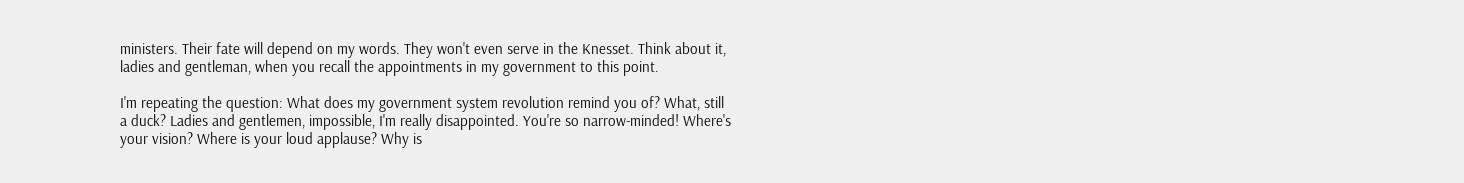ministers. Their fate will depend on my words. They won't even serve in the Knesset. Think about it, ladies and gentleman, when you recall the appointments in my government to this point.

I'm repeating the question: What does my government system revolution remind you of? What, still a duck? Ladies and gentlemen, impossible, I'm really disappointed. You're so narrow-minded! Where's your vision? Where is your loud applause? Why is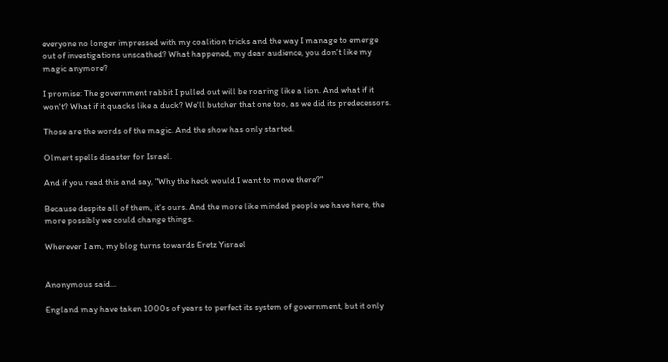everyone no longer impressed with my coalition tricks and the way I manage to emerge out of investigations unscathed? What happened, my dear audience, you don't like my magic anymore?

I promise: The government rabbit I pulled out will be roaring like a lion. And what if it won't? What if it quacks like a duck? We'll butcher that one too, as we did its predecessors.

Those are the words of the magic. And the show has only started.

Olmert spells disaster for Israel.

And if you read this and say, "Why the heck would I want to move there?"

Because despite all of them, it's ours. And the more like minded people we have here, the more possibly we could change things.

Wherever I am, my blog turns towards Eretz Yisrael


Anonymous said...

England may have taken 1000s of years to perfect its system of government, but it only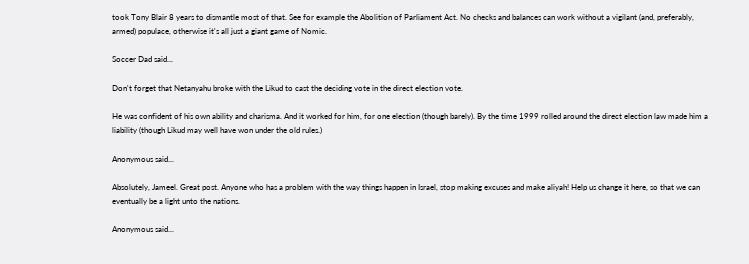took Tony Blair 8 years to dismantle most of that. See for example the Abolition of Parliament Act. No checks and balances can work without a vigilant (and, preferably, armed) populace, otherwise it's all just a giant game of Nomic.

Soccer Dad said...

Don't forget that Netanyahu broke with the Likud to cast the deciding vote in the direct election vote.

He was confident of his own ability and charisma. And it worked for him, for one election (though barely). By the time 1999 rolled around the direct election law made him a liability (though Likud may well have won under the old rules.)

Anonymous said...

Absolutely, Jameel. Great post. Anyone who has a problem with the way things happen in Israel, stop making excuses and make aliyah! Help us change it here, so that we can eventually be a light unto the nations.

Anonymous said...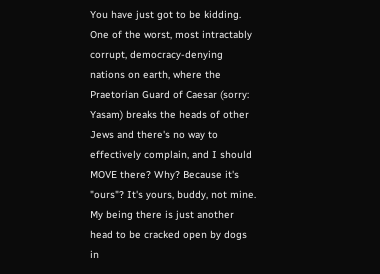You have just got to be kidding.
One of the worst, most intractably corrupt, democracy-denying nations on earth, where the Praetorian Guard of Caesar (sorry: Yasam) breaks the heads of other Jews and there's no way to effectively complain, and I should MOVE there? Why? Because it's "ours"? It's yours, buddy, not mine. My being there is just another head to be cracked open by dogs in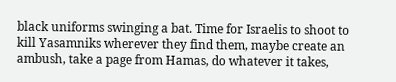black uniforms swinging a bat. Time for Israelis to shoot to kill Yasamniks wherever they find them, maybe create an ambush, take a page from Hamas, do whatever it takes,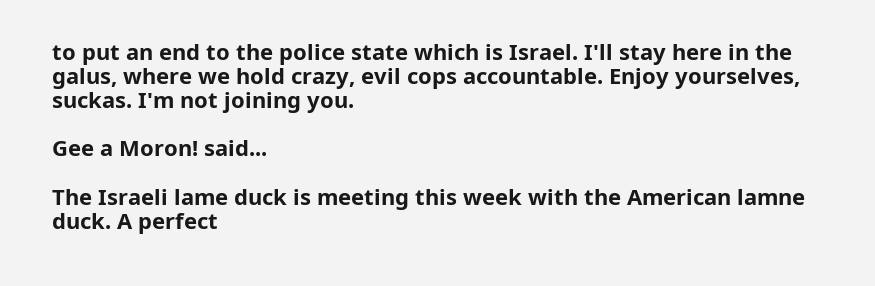to put an end to the police state which is Israel. I'll stay here in the galus, where we hold crazy, evil cops accountable. Enjoy yourselves, suckas. I'm not joining you.

Gee a Moron! said...

The Israeli lame duck is meeting this week with the American lamne duck. A perfect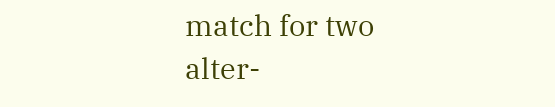match for two alter-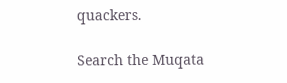quackers.

Search the Muqata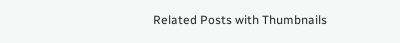Related Posts with Thumbnails